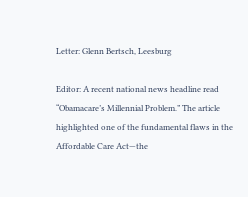Letter: Glenn Bertsch, Leesburg

Editor: A recent national news headline read “Obamacare’s Millennial Problem.” The article highlighted one of the fundamental flaws in the Affordable Care Act—the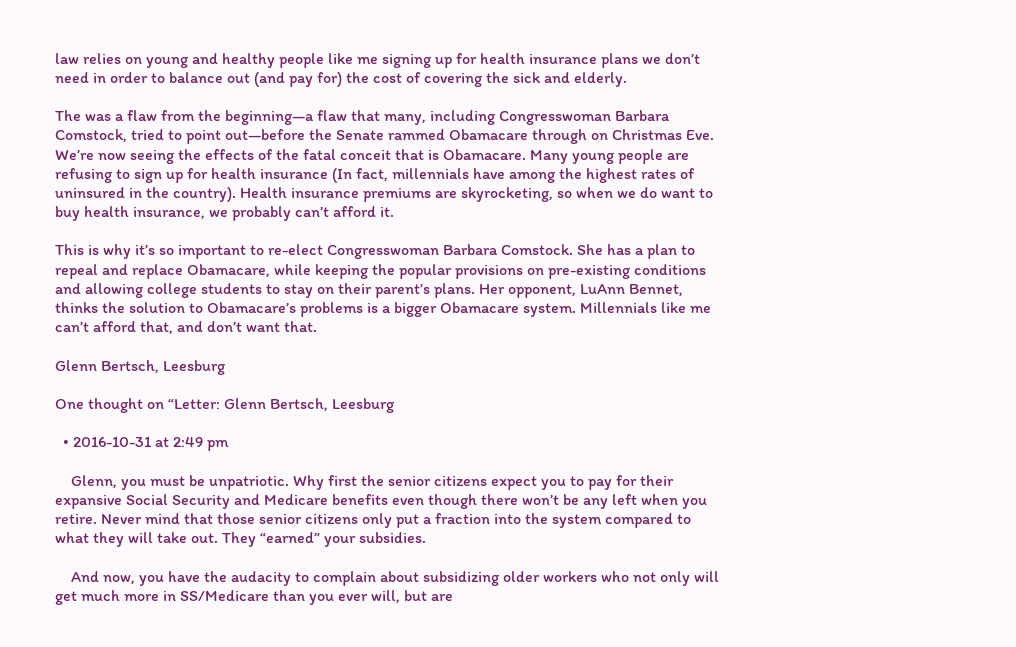law relies on young and healthy people like me signing up for health insurance plans we don’t need in order to balance out (and pay for) the cost of covering the sick and elderly.

The was a flaw from the beginning—a flaw that many, including Congresswoman Barbara Comstock, tried to point out—before the Senate rammed Obamacare through on Christmas Eve. We’re now seeing the effects of the fatal conceit that is Obamacare. Many young people are refusing to sign up for health insurance (In fact, millennials have among the highest rates of uninsured in the country). Health insurance premiums are skyrocketing, so when we do want to buy health insurance, we probably can’t afford it.

This is why it’s so important to re-elect Congresswoman Barbara Comstock. She has a plan to repeal and replace Obamacare, while keeping the popular provisions on pre-existing conditions and allowing college students to stay on their parent’s plans. Her opponent, LuAnn Bennet, thinks the solution to Obamacare’s problems is a bigger Obamacare system. Millennials like me can’t afford that, and don’t want that.

Glenn Bertsch, Leesburg

One thought on “Letter: Glenn Bertsch, Leesburg

  • 2016-10-31 at 2:49 pm

    Glenn, you must be unpatriotic. Why first the senior citizens expect you to pay for their expansive Social Security and Medicare benefits even though there won’t be any left when you retire. Never mind that those senior citizens only put a fraction into the system compared to what they will take out. They “earned” your subsidies.

    And now, you have the audacity to complain about subsidizing older workers who not only will get much more in SS/Medicare than you ever will, but are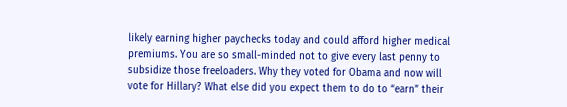likely earning higher paychecks today and could afford higher medical premiums. You are so small-minded not to give every last penny to subsidize those freeloaders. Why they voted for Obama and now will vote for Hillary? What else did you expect them to do to “earn” their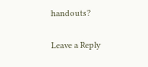handouts?

Leave a Reply